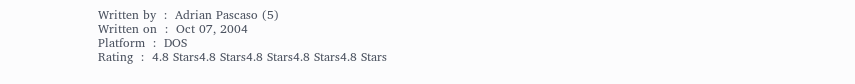Written by  :  Adrian Pascaso (5)
Written on  :  Oct 07, 2004
Platform  :  DOS
Rating  :  4.8 Stars4.8 Stars4.8 Stars4.8 Stars4.8 Stars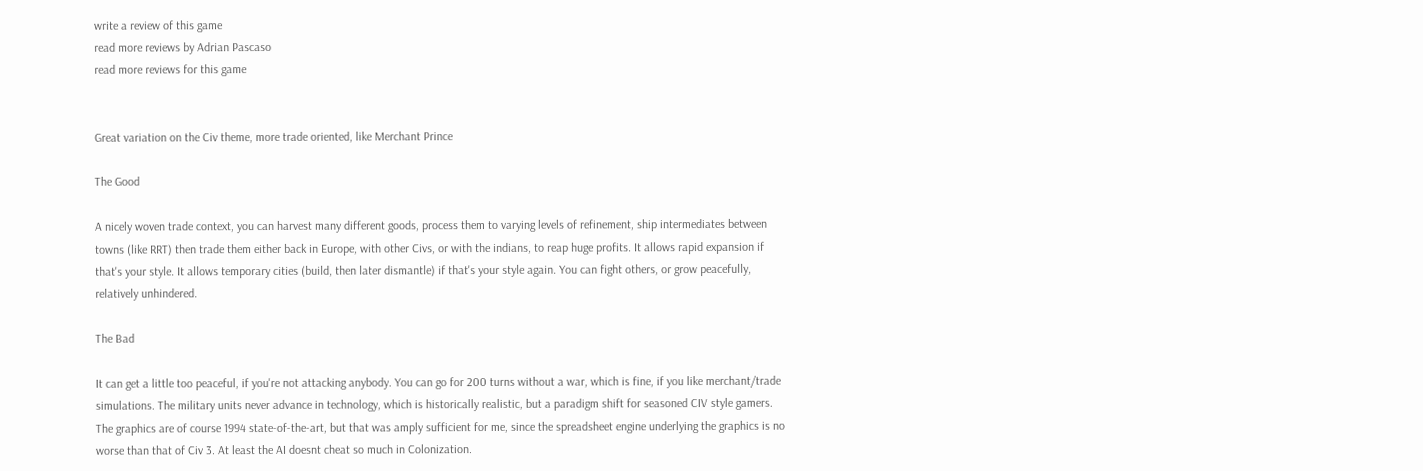write a review of this game
read more reviews by Adrian Pascaso
read more reviews for this game


Great variation on the Civ theme, more trade oriented, like Merchant Prince

The Good

A nicely woven trade context, you can harvest many different goods, process them to varying levels of refinement, ship intermediates between towns (like RRT) then trade them either back in Europe, with other Civs, or with the indians, to reap huge profits. It allows rapid expansion if that's your style. It allows temporary cities (build, then later dismantle) if that's your style again. You can fight others, or grow peacefully, relatively unhindered.

The Bad

It can get a little too peaceful, if you're not attacking anybody. You can go for 200 turns without a war, which is fine, if you like merchant/trade simulations. The military units never advance in technology, which is historically realistic, but a paradigm shift for seasoned CIV style gamers. The graphics are of course 1994 state-of-the-art, but that was amply sufficient for me, since the spreadsheet engine underlying the graphics is no worse than that of Civ 3. At least the AI doesnt cheat so much in Colonization.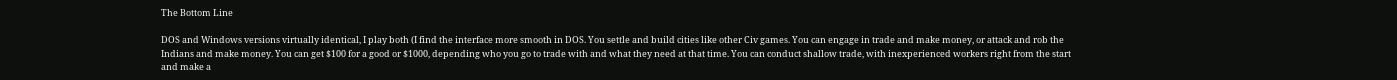The Bottom Line

DOS and Windows versions virtually identical, I play both (I find the interface more smooth in DOS. You settle and build cities like other Civ games. You can engage in trade and make money, or attack and rob the Indians and make money. You can get $100 for a good or $1000, depending who you go to trade with and what they need at that time. You can conduct shallow trade, with inexperienced workers right from the start and make a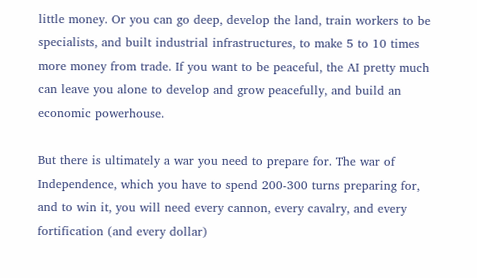little money. Or you can go deep, develop the land, train workers to be specialists, and built industrial infrastructures, to make 5 to 10 times more money from trade. If you want to be peaceful, the AI pretty much can leave you alone to develop and grow peacefully, and build an economic powerhouse.

But there is ultimately a war you need to prepare for. The war of Independence, which you have to spend 200-300 turns preparing for, and to win it, you will need every cannon, every cavalry, and every fortification (and every dollar)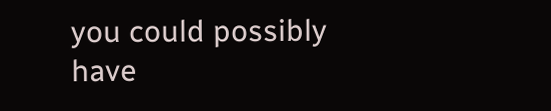you could possibly have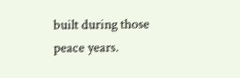built during those peace years.